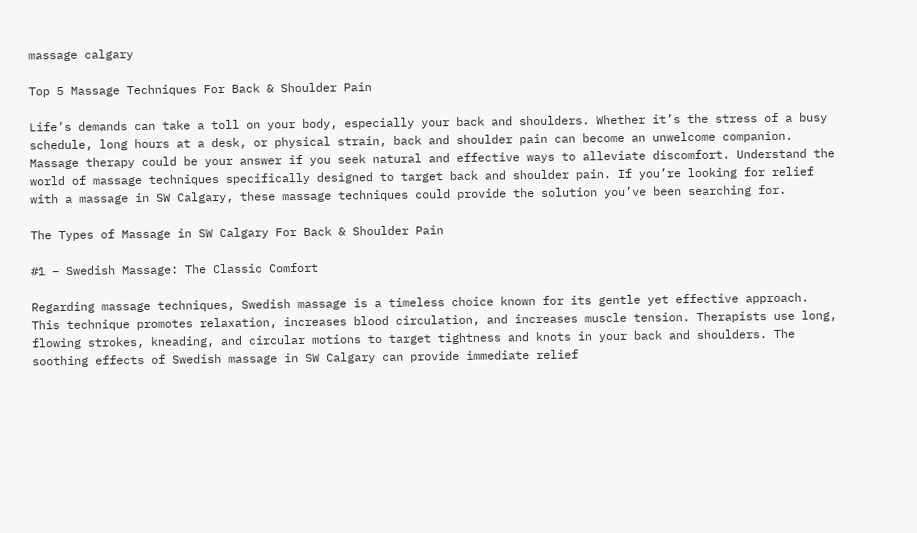massage calgary

Top 5 Massage Techniques For Back & Shoulder Pain

Life’s demands can take a toll on your body, especially your back and shoulders. Whether it’s the stress of a busy schedule, long hours at a desk, or physical strain, back and shoulder pain can become an unwelcome companion. Massage therapy could be your answer if you seek natural and effective ways to alleviate discomfort. Understand the world of massage techniques specifically designed to target back and shoulder pain. If you’re looking for relief with a massage in SW Calgary, these massage techniques could provide the solution you’ve been searching for.

The Types of Massage in SW Calgary For Back & Shoulder Pain

#1 – Swedish Massage: The Classic Comfort

Regarding massage techniques, Swedish massage is a timeless choice known for its gentle yet effective approach. This technique promotes relaxation, increases blood circulation, and increases muscle tension. Therapists use long, flowing strokes, kneading, and circular motions to target tightness and knots in your back and shoulders. The soothing effects of Swedish massage in SW Calgary can provide immediate relief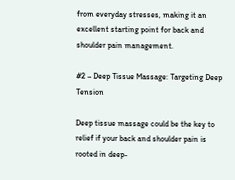from everyday stresses, making it an excellent starting point for back and shoulder pain management.

#2 – Deep Tissue Massage: Targeting Deep Tension

Deep tissue massage could be the key to relief if your back and shoulder pain is rooted in deep-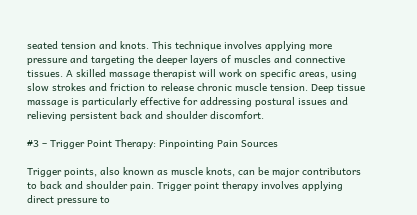seated tension and knots. This technique involves applying more pressure and targeting the deeper layers of muscles and connective tissues. A skilled massage therapist will work on specific areas, using slow strokes and friction to release chronic muscle tension. Deep tissue massage is particularly effective for addressing postural issues and relieving persistent back and shoulder discomfort.

#3 – Trigger Point Therapy: Pinpointing Pain Sources

Trigger points, also known as muscle knots, can be major contributors to back and shoulder pain. Trigger point therapy involves applying direct pressure to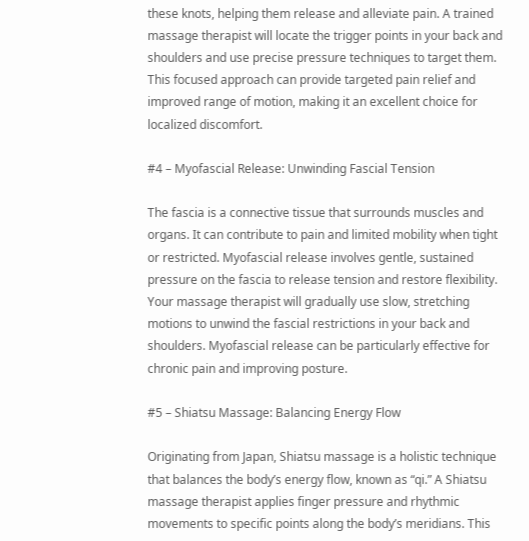these knots, helping them release and alleviate pain. A trained massage therapist will locate the trigger points in your back and shoulders and use precise pressure techniques to target them. This focused approach can provide targeted pain relief and improved range of motion, making it an excellent choice for localized discomfort.

#4 – Myofascial Release: Unwinding Fascial Tension

The fascia is a connective tissue that surrounds muscles and organs. It can contribute to pain and limited mobility when tight or restricted. Myofascial release involves gentle, sustained pressure on the fascia to release tension and restore flexibility. Your massage therapist will gradually use slow, stretching motions to unwind the fascial restrictions in your back and shoulders. Myofascial release can be particularly effective for chronic pain and improving posture.

#5 – Shiatsu Massage: Balancing Energy Flow

Originating from Japan, Shiatsu massage is a holistic technique that balances the body’s energy flow, known as “qi.” A Shiatsu massage therapist applies finger pressure and rhythmic movements to specific points along the body’s meridians. This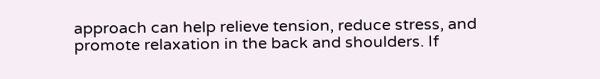approach can help relieve tension, reduce stress, and promote relaxation in the back and shoulders. If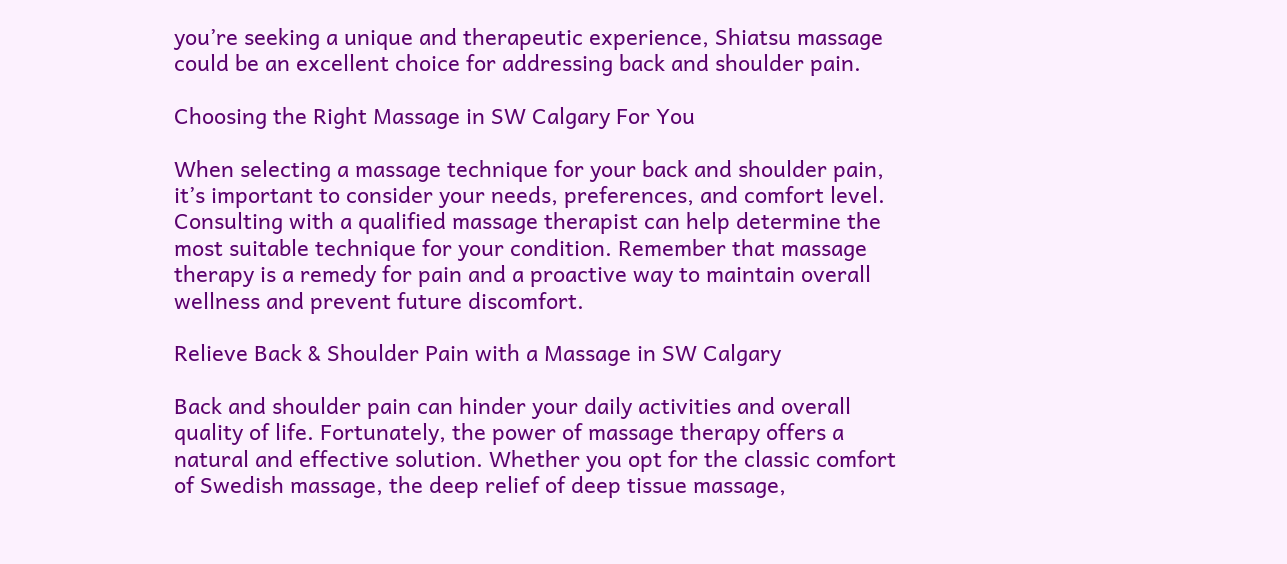you’re seeking a unique and therapeutic experience, Shiatsu massage could be an excellent choice for addressing back and shoulder pain.

Choosing the Right Massage in SW Calgary For You

When selecting a massage technique for your back and shoulder pain, it’s important to consider your needs, preferences, and comfort level. Consulting with a qualified massage therapist can help determine the most suitable technique for your condition. Remember that massage therapy is a remedy for pain and a proactive way to maintain overall wellness and prevent future discomfort.

Relieve Back & Shoulder Pain with a Massage in SW Calgary

Back and shoulder pain can hinder your daily activities and overall quality of life. Fortunately, the power of massage therapy offers a natural and effective solution. Whether you opt for the classic comfort of Swedish massage, the deep relief of deep tissue massage,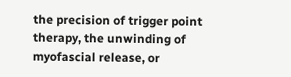the precision of trigger point therapy, the unwinding of myofascial release, or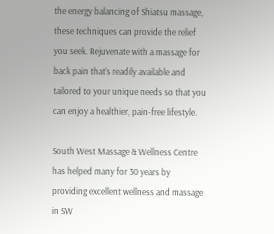the energy balancing of Shiatsu massage, these techniques can provide the relief you seek. Rejuvenate with a massage for back pain that’s readily available and tailored to your unique needs so that you can enjoy a healthier, pain-free lifestyle.

South West Massage & Wellness Centre has helped many for 30 years by providing excellent wellness and massage in SW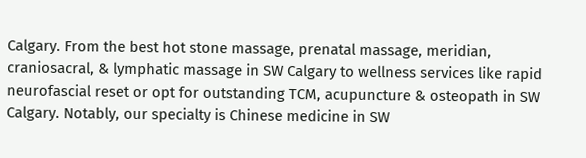Calgary. From the best hot stone massage, prenatal massage, meridian, craniosacral, & lymphatic massage in SW Calgary to wellness services like rapid neurofascial reset or opt for outstanding TCM, acupuncture & osteopath in SW Calgary. Notably, our specialty is Chinese medicine in SW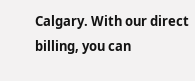Calgary. With our direct billing, you can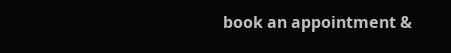book an appointment &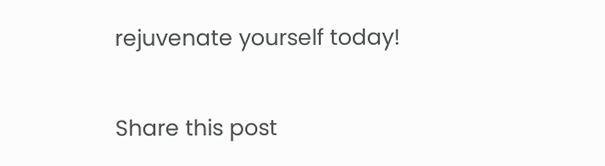rejuvenate yourself today!

Share this post